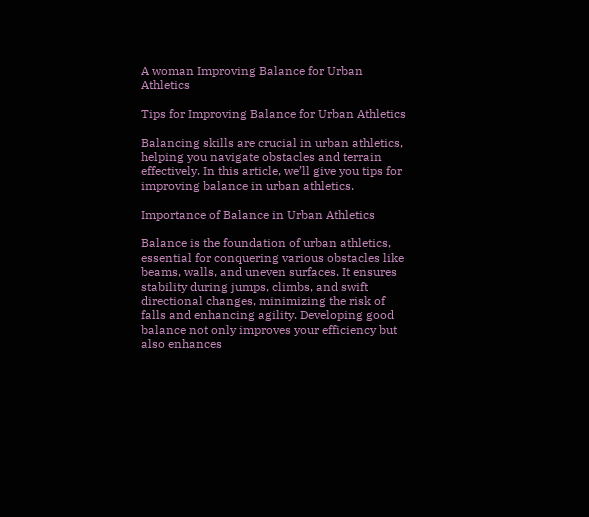A woman Improving Balance for Urban Athletics

Tips for Improving Balance for Urban Athletics

Balancing skills are crucial in urban athletics, helping you navigate obstacles and terrain effectively. In this article, we’ll give you tips for improving balance in urban athletics.

Importance of Balance in Urban Athletics

Balance is the foundation of urban athletics, essential for conquering various obstacles like beams, walls, and uneven surfaces. It ensures stability during jumps, climbs, and swift directional changes, minimizing the risk of falls and enhancing agility. Developing good balance not only improves your efficiency but also enhances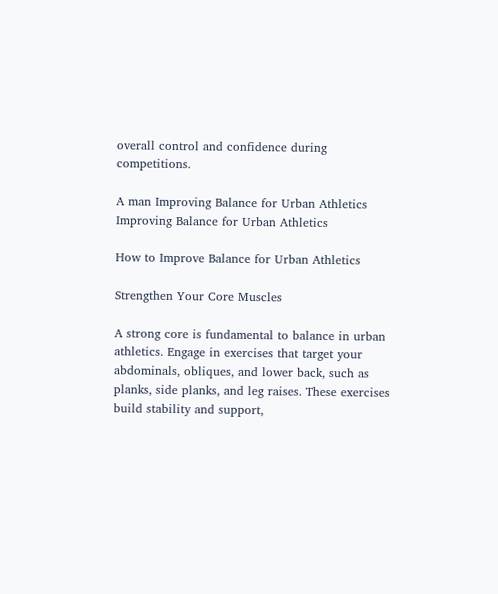overall control and confidence during competitions.

A man Improving Balance for Urban Athletics
Improving Balance for Urban Athletics

How to Improve Balance for Urban Athletics

Strengthen Your Core Muscles

A strong core is fundamental to balance in urban athletics. Engage in exercises that target your abdominals, obliques, and lower back, such as planks, side planks, and leg raises. These exercises build stability and support,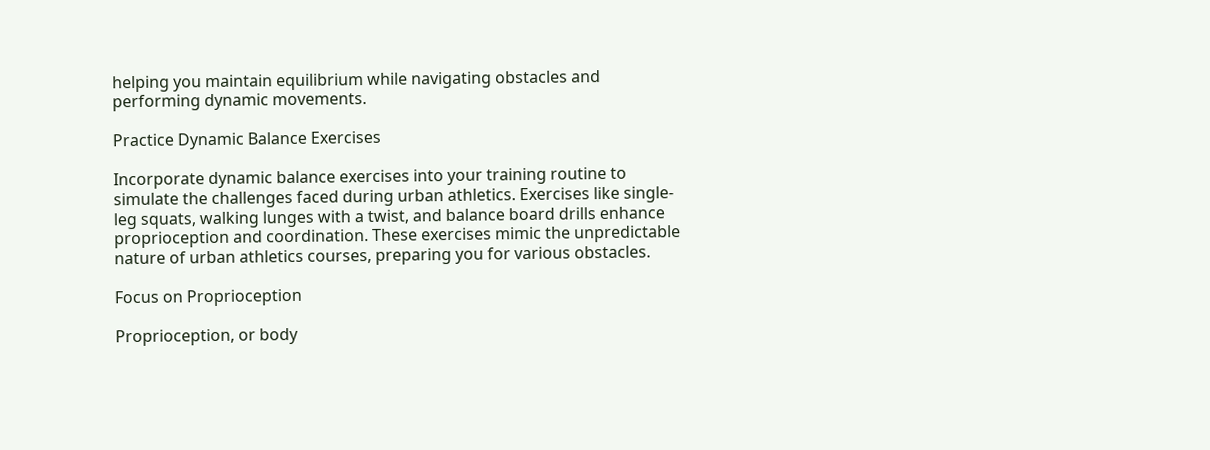helping you maintain equilibrium while navigating obstacles and performing dynamic movements.

Practice Dynamic Balance Exercises

Incorporate dynamic balance exercises into your training routine to simulate the challenges faced during urban athletics. Exercises like single-leg squats, walking lunges with a twist, and balance board drills enhance proprioception and coordination. These exercises mimic the unpredictable nature of urban athletics courses, preparing you for various obstacles.

Focus on Proprioception

Proprioception, or body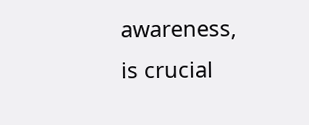awareness, is crucial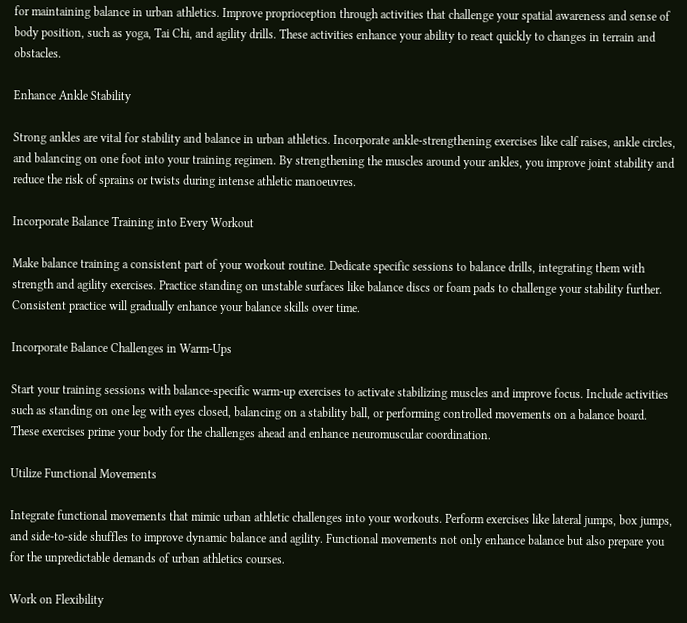for maintaining balance in urban athletics. Improve proprioception through activities that challenge your spatial awareness and sense of body position, such as yoga, Tai Chi, and agility drills. These activities enhance your ability to react quickly to changes in terrain and obstacles.

Enhance Ankle Stability

Strong ankles are vital for stability and balance in urban athletics. Incorporate ankle-strengthening exercises like calf raises, ankle circles, and balancing on one foot into your training regimen. By strengthening the muscles around your ankles, you improve joint stability and reduce the risk of sprains or twists during intense athletic manoeuvres.

Incorporate Balance Training into Every Workout

Make balance training a consistent part of your workout routine. Dedicate specific sessions to balance drills, integrating them with strength and agility exercises. Practice standing on unstable surfaces like balance discs or foam pads to challenge your stability further. Consistent practice will gradually enhance your balance skills over time.

Incorporate Balance Challenges in Warm-Ups

Start your training sessions with balance-specific warm-up exercises to activate stabilizing muscles and improve focus. Include activities such as standing on one leg with eyes closed, balancing on a stability ball, or performing controlled movements on a balance board. These exercises prime your body for the challenges ahead and enhance neuromuscular coordination.

Utilize Functional Movements

Integrate functional movements that mimic urban athletic challenges into your workouts. Perform exercises like lateral jumps, box jumps, and side-to-side shuffles to improve dynamic balance and agility. Functional movements not only enhance balance but also prepare you for the unpredictable demands of urban athletics courses.

Work on Flexibility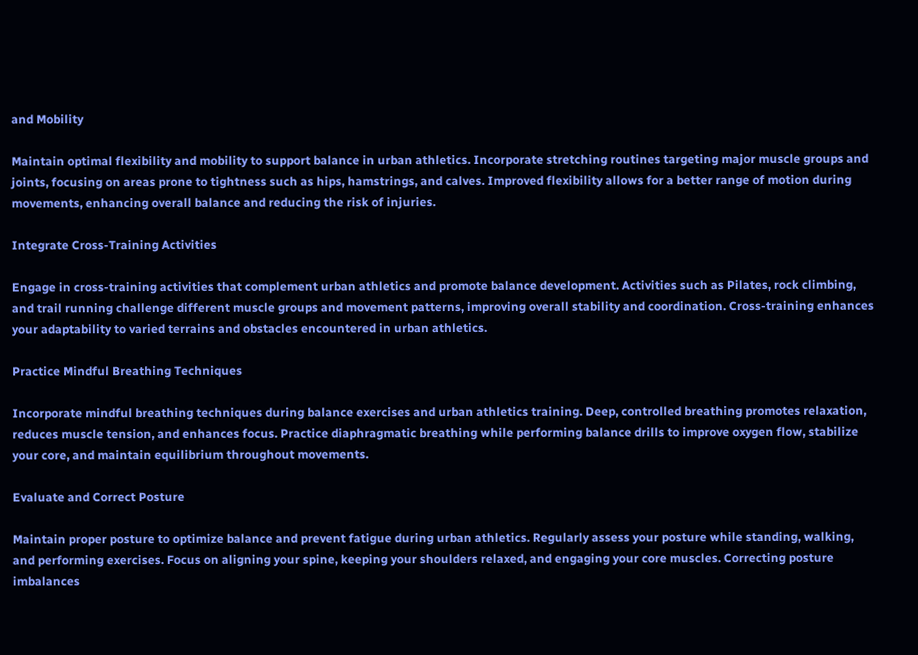and Mobility

Maintain optimal flexibility and mobility to support balance in urban athletics. Incorporate stretching routines targeting major muscle groups and joints, focusing on areas prone to tightness such as hips, hamstrings, and calves. Improved flexibility allows for a better range of motion during movements, enhancing overall balance and reducing the risk of injuries.

Integrate Cross-Training Activities

Engage in cross-training activities that complement urban athletics and promote balance development. Activities such as Pilates, rock climbing, and trail running challenge different muscle groups and movement patterns, improving overall stability and coordination. Cross-training enhances your adaptability to varied terrains and obstacles encountered in urban athletics.

Practice Mindful Breathing Techniques

Incorporate mindful breathing techniques during balance exercises and urban athletics training. Deep, controlled breathing promotes relaxation, reduces muscle tension, and enhances focus. Practice diaphragmatic breathing while performing balance drills to improve oxygen flow, stabilize your core, and maintain equilibrium throughout movements.

Evaluate and Correct Posture

Maintain proper posture to optimize balance and prevent fatigue during urban athletics. Regularly assess your posture while standing, walking, and performing exercises. Focus on aligning your spine, keeping your shoulders relaxed, and engaging your core muscles. Correcting posture imbalances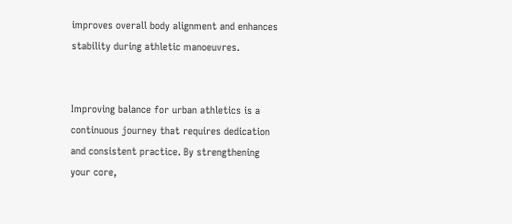improves overall body alignment and enhances stability during athletic manoeuvres.


Improving balance for urban athletics is a continuous journey that requires dedication and consistent practice. By strengthening your core,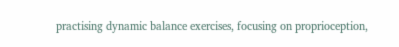practising dynamic balance exercises, focusing on proprioception,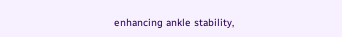enhancing ankle stability,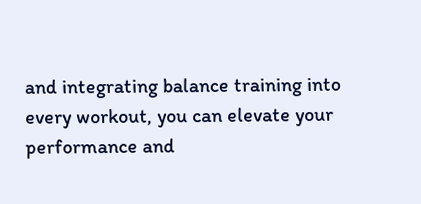and integrating balance training into every workout, you can elevate your performance and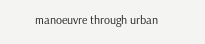manoeuvre through urban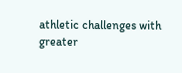athletic challenges with greater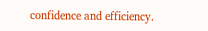confidence and efficiency.